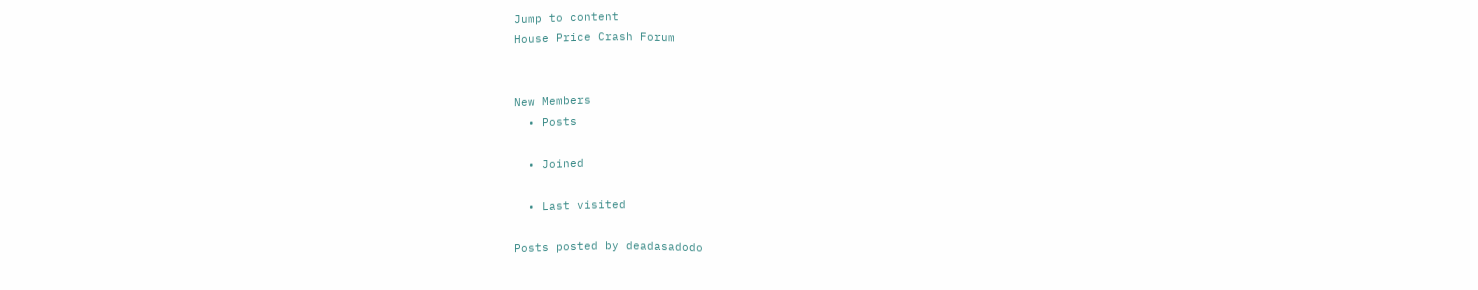Jump to content
House Price Crash Forum


New Members
  • Posts

  • Joined

  • Last visited

Posts posted by deadasadodo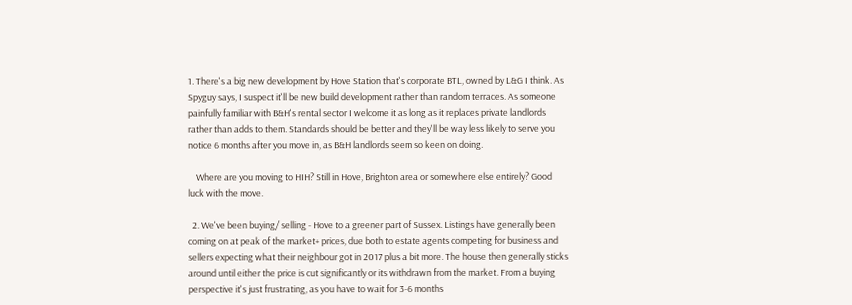1. There's a big new development by Hove Station that's corporate BTL, owned by L&G I think. As Spyguy says, I suspect it'll be new build development rather than random terraces. As someone painfully familiar with B&H's rental sector I welcome it as long as it replaces private landlords rather than adds to them. Standards should be better and they'll be way less likely to serve you notice 6 months after you move in, as B&H landlords seem so keen on doing.

    Where are you moving to HIH? Still in Hove, Brighton area or somewhere else entirely? Good luck with the move.

  2. We've been buying/ selling - Hove to a greener part of Sussex. Listings have generally been coming on at peak of the market+ prices, due both to estate agents competing for business and sellers expecting what their neighbour got in 2017 plus a bit more. The house then generally sticks around until either the price is cut significantly or its withdrawn from the market. From a buying perspective it's just frustrating, as you have to wait for 3-6 months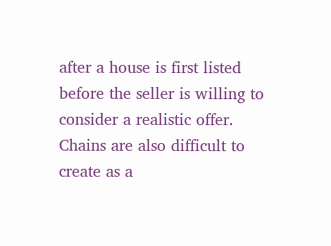after a house is first listed before the seller is willing to consider a realistic offer. Chains are also difficult to create as a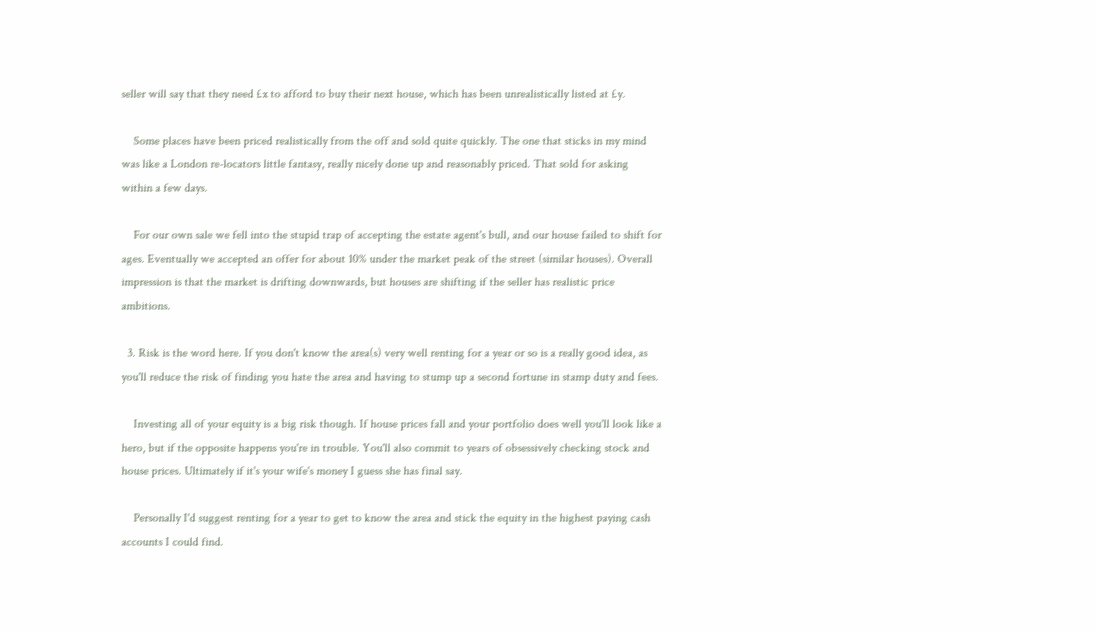seller will say that they need £x to afford to buy their next house, which has been unrealistically listed at £y.

    Some places have been priced realistically from the off and sold quite quickly. The one that sticks in my mind was like a London re-locators little fantasy, really nicely done up and reasonably priced. That sold for asking within a few days.

    For our own sale we fell into the stupid trap of accepting the estate agent's bull, and our house failed to shift for ages. Eventually we accepted an offer for about 10% under the market peak of the street (similar houses). Overall impression is that the market is drifting downwards, but houses are shifting if the seller has realistic price ambitions.

  3. Risk is the word here. If you don't know the area(s) very well renting for a year or so is a really good idea, as you'll reduce the risk of finding you hate the area and having to stump up a second fortune in stamp duty and fees.

    Investing all of your equity is a big risk though. If house prices fall and your portfolio does well you'll look like a hero, but if the opposite happens you're in trouble. You'll also commit to years of obsessively checking stock and house prices. Ultimately if it's your wife's money I guess she has final say.

    Personally I'd suggest renting for a year to get to know the area and stick the equity in the highest paying cash accounts I could find.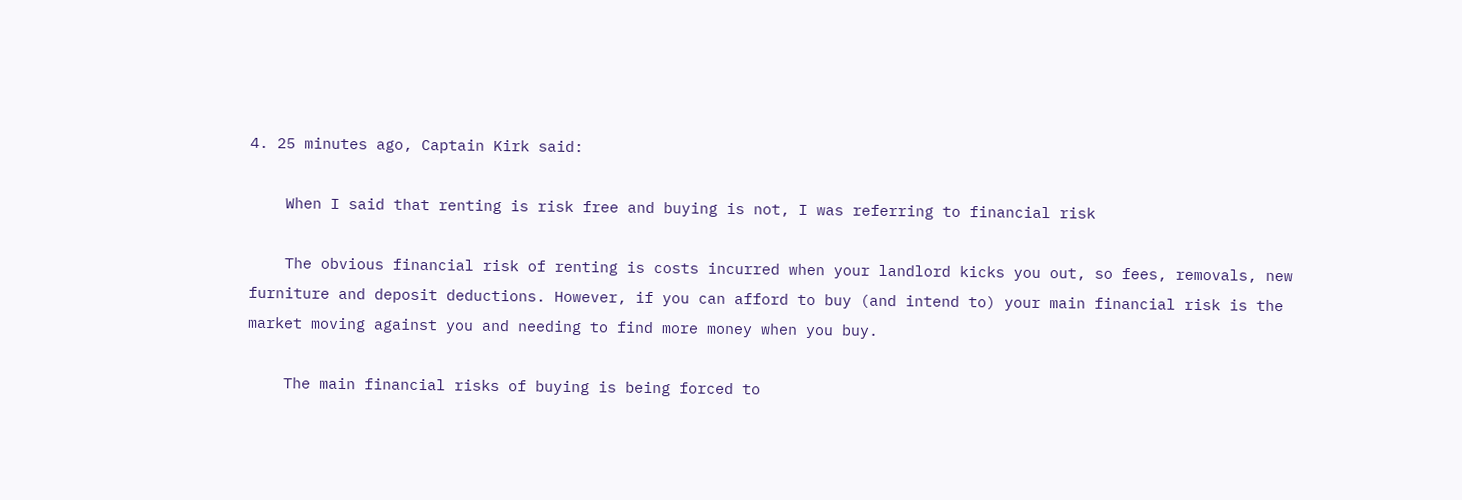4. 25 minutes ago, Captain Kirk said:

    When I said that renting is risk free and buying is not, I was referring to financial risk

    The obvious financial risk of renting is costs incurred when your landlord kicks you out, so fees, removals, new furniture and deposit deductions. However, if you can afford to buy (and intend to) your main financial risk is the market moving against you and needing to find more money when you buy.

    The main financial risks of buying is being forced to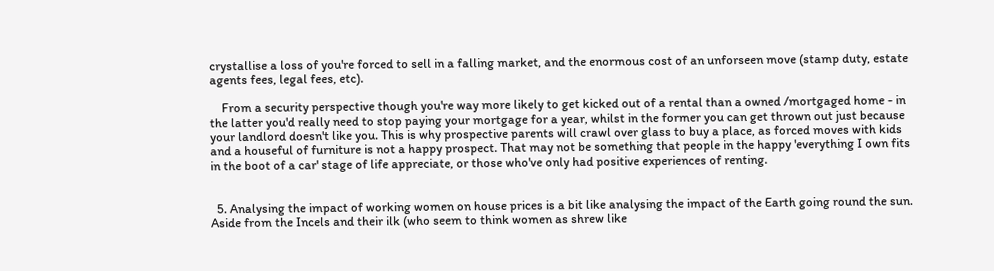crystallise a loss of you're forced to sell in a falling market, and the enormous cost of an unforseen move (stamp duty, estate agents fees, legal fees, etc).

    From a security perspective though you're way more likely to get kicked out of a rental than a owned /mortgaged home - in the latter you'd really need to stop paying your mortgage for a year, whilst in the former you can get thrown out just because your landlord doesn't like you. This is why prospective parents will crawl over glass to buy a place, as forced moves with kids and a houseful of furniture is not a happy prospect. That may not be something that people in the happy 'everything I own fits in the boot of a car' stage of life appreciate, or those who've only had positive experiences of renting.


  5. Analysing the impact of working women on house prices is a bit like analysing the impact of the Earth going round the sun. Aside from the Incels and their ilk (who seem to think women as shrew like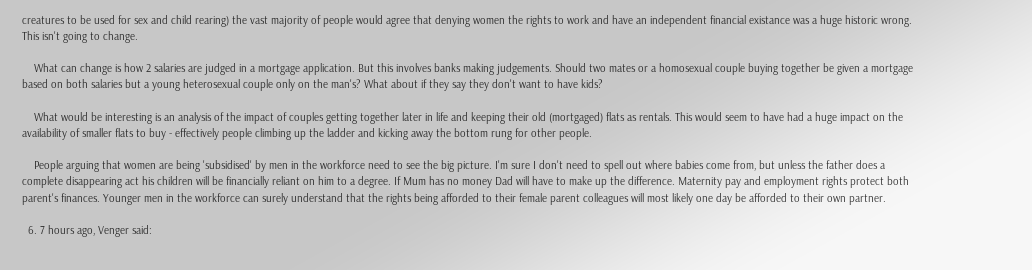creatures to be used for sex and child rearing) the vast majority of people would agree that denying women the rights to work and have an independent financial existance was a huge historic wrong. This isn't going to change.

    What can change is how 2 salaries are judged in a mortgage application. But this involves banks making judgements. Should two mates or a homosexual couple buying together be given a mortgage based on both salaries but a young heterosexual couple only on the man's? What about if they say they don't want to have kids?

    What would be interesting is an analysis of the impact of couples getting together later in life and keeping their old (mortgaged) flats as rentals. This would seem to have had a huge impact on the availability of smaller flats to buy - effectively people climbing up the ladder and kicking away the bottom rung for other people.

    People arguing that women are being 'subsidised' by men in the workforce need to see the big picture. I'm sure I don't need to spell out where babies come from, but unless the father does a complete disappearing act his children will be financially reliant on him to a degree. If Mum has no money Dad will have to make up the difference. Maternity pay and employment rights protect both parent's finances. Younger men in the workforce can surely understand that the rights being afforded to their female parent colleagues will most likely one day be afforded to their own partner.

  6. 7 hours ago, Venger said: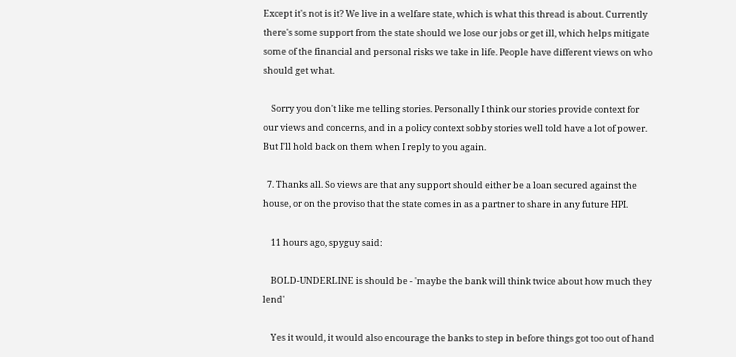Except it's not is it? We live in a welfare state, which is what this thread is about. Currently there's some support from the state should we lose our jobs or get ill, which helps mitigate some of the financial and personal risks we take in life. People have different views on who should get what.

    Sorry you don't like me telling stories. Personally I think our stories provide context for our views and concerns, and in a policy context sobby stories well told have a lot of power. But I'll hold back on them when I reply to you again.

  7. Thanks all. So views are that any support should either be a loan secured against the house, or on the proviso that the state comes in as a partner to share in any future HPI.

    11 hours ago, spyguy said:

    BOLD-UNDERLINE is should be - 'maybe the bank will think twice about how much they lend'

    Yes it would, it would also encourage the banks to step in before things got too out of hand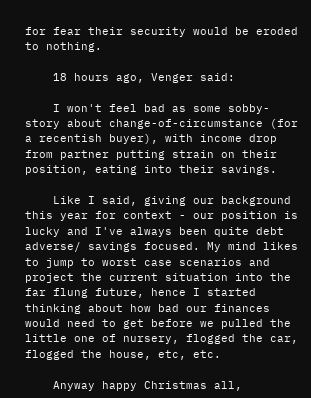for fear their security would be eroded to nothing.

    18 hours ago, Venger said:

    I won't feel bad as some sobby-story about change-of-circumstance (for a recentish buyer), with income drop from partner putting strain on their position, eating into their savings.

    Like I said, giving our background this year for context - our position is lucky and I've always been quite debt adverse/ savings focused. My mind likes to jump to worst case scenarios and project the current situation into the far flung future, hence I started thinking about how bad our finances would need to get before we pulled the little one of nursery, flogged the car, flogged the house, etc, etc.

    Anyway happy Christmas all,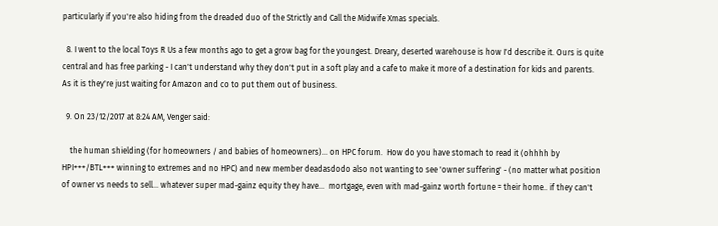particularly if you're also hiding from the dreaded duo of the Strictly and Call the Midwife Xmas specials.

  8. I went to the local Toys R Us a few months ago to get a grow bag for the youngest. Dreary, deserted warehouse is how I'd describe it. Ours is quite central and has free parking - I can't understand why they don't put in a soft play and a cafe to make it more of a destination for kids and parents. As it is they're just waiting for Amazon and co to put them out of business.

  9. On 23/12/2017 at 8:24 AM, Venger said:

    the human shielding (for homeowners / and babies of homeowners)... on HPC forum.  How do you have stomach to read it (ohhhh by HPI+++/BTL+++ winning to extremes and no HPC) and new member deadasdodo also not wanting to see 'owner suffering' - (no matter what position of owner vs needs to sell... whatever super mad-gainz equity they have...  mortgage, even with mad-gainz worth fortune = their home.. if they can't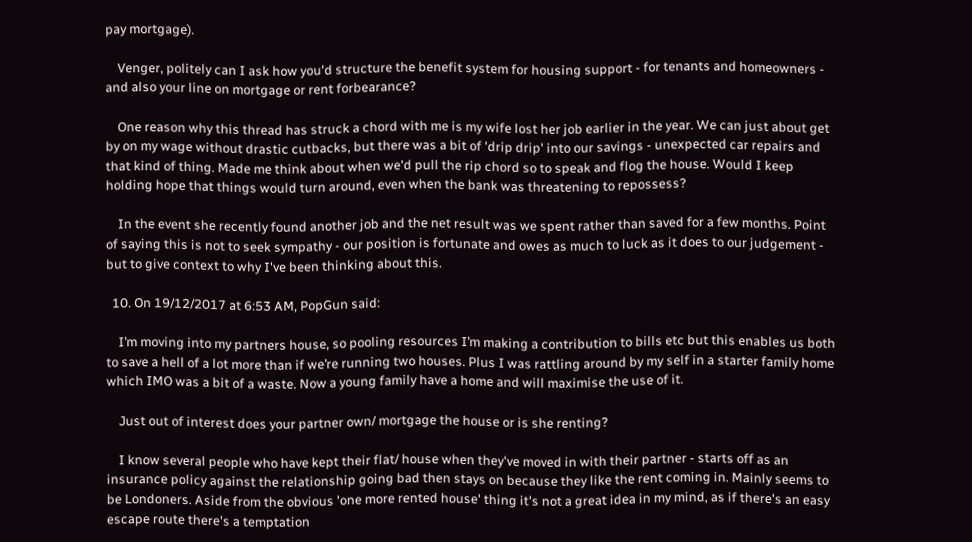pay mortgage).

    Venger, politely can I ask how you'd structure the benefit system for housing support - for tenants and homeowners - and also your line on mortgage or rent forbearance?

    One reason why this thread has struck a chord with me is my wife lost her job earlier in the year. We can just about get by on my wage without drastic cutbacks, but there was a bit of 'drip drip' into our savings - unexpected car repairs and that kind of thing. Made me think about when we'd pull the rip chord so to speak and flog the house. Would I keep holding hope that things would turn around, even when the bank was threatening to repossess?

    In the event she recently found another job and the net result was we spent rather than saved for a few months. Point of saying this is not to seek sympathy - our position is fortunate and owes as much to luck as it does to our judgement - but to give context to why I've been thinking about this.

  10. On 19/12/2017 at 6:53 AM, PopGun said:

    I’m moving into my partners house, so pooling resources I’m making a contribution to bills etc but this enables us both to save a hell of a lot more than if we’re running two houses. Plus I was rattling around by my self in a starter family home which IMO was a bit of a waste. Now a young family have a home and will maximise the use of it.

    Just out of interest does your partner own/ mortgage the house or is she renting?

    I know several people who have kept their flat/ house when they've moved in with their partner - starts off as an insurance policy against the relationship going bad then stays on because they like the rent coming in. Mainly seems to be Londoners. Aside from the obvious 'one more rented house' thing it's not a great idea in my mind, as if there's an easy escape route there's a temptation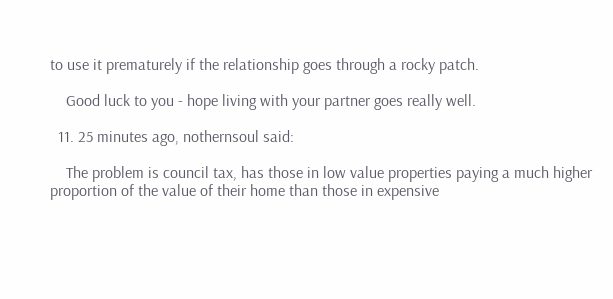to use it prematurely if the relationship goes through a rocky patch.

    Good luck to you - hope living with your partner goes really well.

  11. 25 minutes ago, nothernsoul said:

    The problem is council tax, has those in low value properties paying a much higher proportion of the value of their home than those in expensive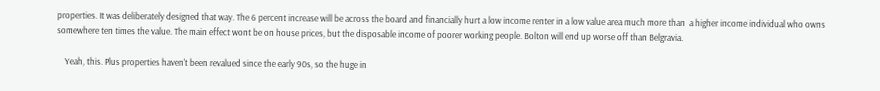properties. It was deliberately designed that way. The 6 percent increase will be across the board and financially hurt a low income renter in a low value area much more than  a higher income individual who owns somewhere ten times the value. The main effect wont be on house prices, but the disposable income of poorer working people. Bolton will end up worse off than Belgravia.

    Yeah, this. Plus properties haven't been revalued since the early 90s, so the huge in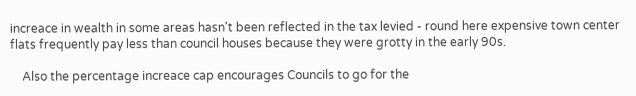increace in wealth in some areas hasn't been reflected in the tax levied - round here expensive town center flats frequently pay less than council houses because they were grotty in the early 90s.

    Also the percentage increace cap encourages Councils to go for the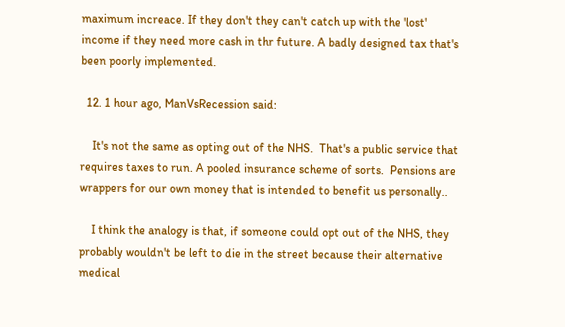maximum increace. If they don't they can't catch up with the 'lost' income if they need more cash in thr future. A badly designed tax that's been poorly implemented.

  12. 1 hour ago, ManVsRecession said:

    It's not the same as opting out of the NHS.  That's a public service that requires taxes to run. A pooled insurance scheme of sorts.  Pensions are wrappers for our own money that is intended to benefit us personally..

    I think the analogy is that, if someone could opt out of the NHS, they probably wouldn't be left to die in the street because their alternative medical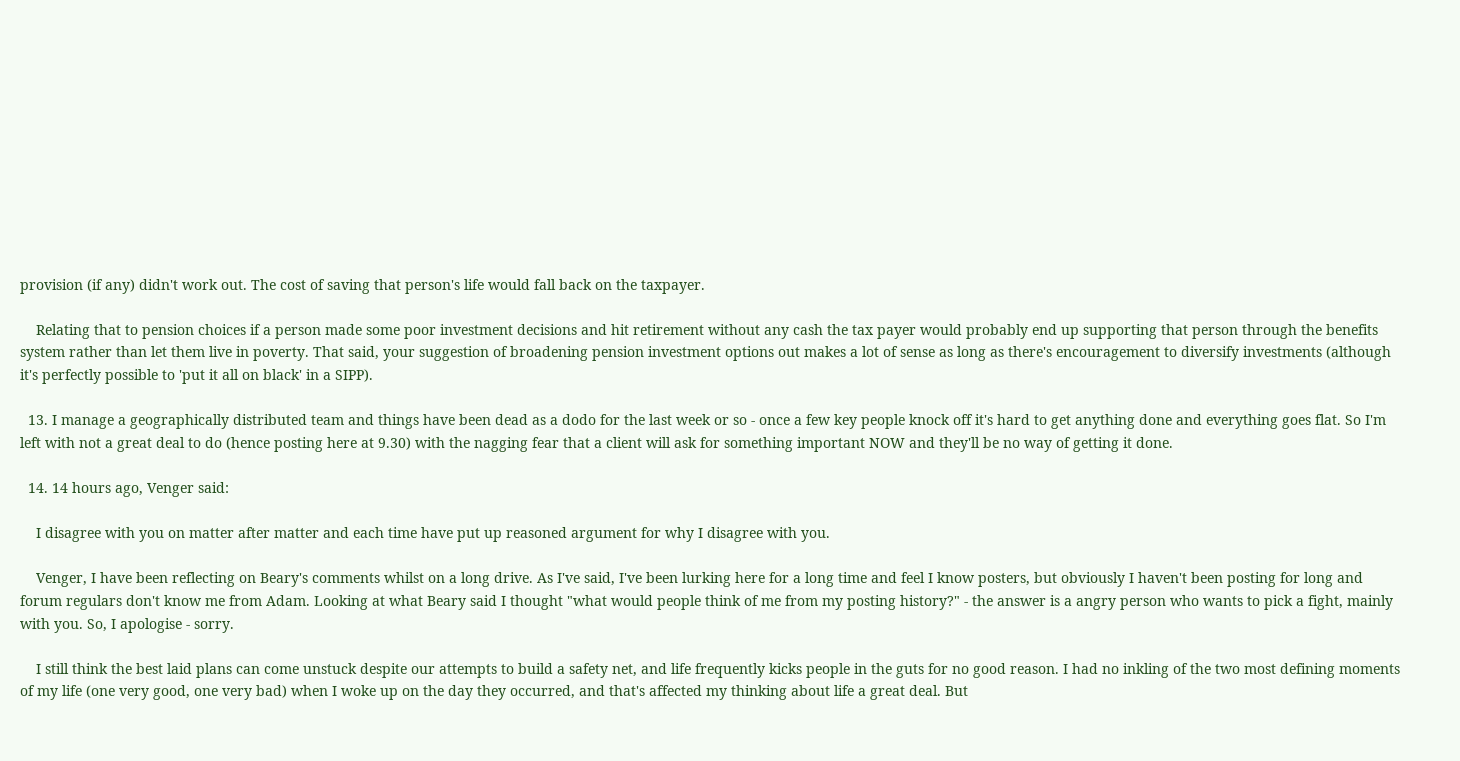provision (if any) didn't work out. The cost of saving that person's life would fall back on the taxpayer.

    Relating that to pension choices if a person made some poor investment decisions and hit retirement without any cash the tax payer would probably end up supporting that person through the benefits system rather than let them live in poverty. That said, your suggestion of broadening pension investment options out makes a lot of sense as long as there's encouragement to diversify investments (although it's perfectly possible to 'put it all on black' in a SIPP).

  13. I manage a geographically distributed team and things have been dead as a dodo for the last week or so - once a few key people knock off it's hard to get anything done and everything goes flat. So I'm left with not a great deal to do (hence posting here at 9.30) with the nagging fear that a client will ask for something important NOW and they'll be no way of getting it done.

  14. 14 hours ago, Venger said:

    I disagree with you on matter after matter and each time have put up reasoned argument for why I disagree with you.

    Venger, I have been reflecting on Beary's comments whilst on a long drive. As I've said, I've been lurking here for a long time and feel I know posters, but obviously I haven't been posting for long and forum regulars don't know me from Adam. Looking at what Beary said I thought "what would people think of me from my posting history?" - the answer is a angry person who wants to pick a fight, mainly with you. So, I apologise - sorry.

    I still think the best laid plans can come unstuck despite our attempts to build a safety net, and life frequently kicks people in the guts for no good reason. I had no inkling of the two most defining moments of my life (one very good, one very bad) when I woke up on the day they occurred, and that's affected my thinking about life a great deal. But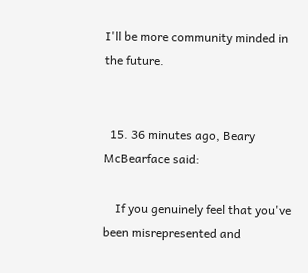I'll be more community minded in the future.


  15. 36 minutes ago, Beary McBearface said:

    If you genuinely feel that you've been misrepresented and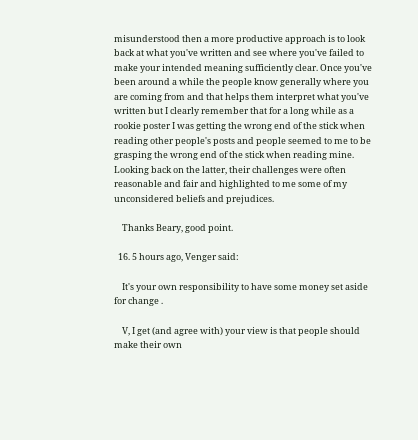misunderstood then a more productive approach is to look back at what you've written and see where you've failed to make your intended meaning sufficiently clear. Once you've been around a while the people know generally where you are coming from and that helps them interpret what you've written but I clearly remember that for a long while as a rookie poster I was getting the wrong end of the stick when reading other people's posts and people seemed to me to be grasping the wrong end of the stick when reading mine. Looking back on the latter, their challenges were often reasonable and fair and highlighted to me some of my unconsidered beliefs and prejudices.

    Thanks Beary, good point.

  16. 5 hours ago, Venger said:

    It's your own responsibility to have some money set aside for change .

    V, I get (and agree with) your view is that people should make their own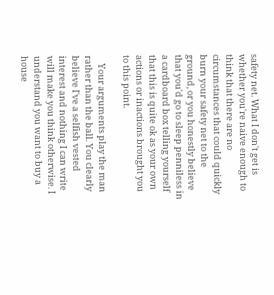safety net. What I don't get is whether you're naive enough to think that there are no circumstances that could quickly burn your safety net to the ground, or you honestly believe that you'd go to sleep penniless in a cardboard box telling yourself that this is quite ok as your own actions or inactions brought you to this point.

    Your arguments play the man rather than the ball. You clearly believe I've a selfish vested interest and nothing I can write will make you think otherwise. I understand you want to buy a house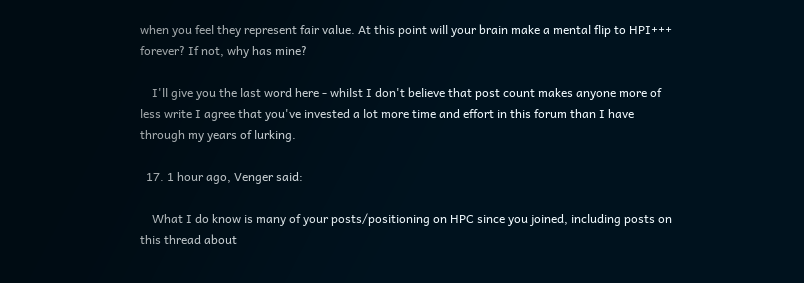when you feel they represent fair value. At this point will your brain make a mental flip to HPI+++ forever? If not, why has mine?

    I'll give you the last word here - whilst I don't believe that post count makes anyone more of less write I agree that you've invested a lot more time and effort in this forum than I have through my years of lurking.

  17. 1 hour ago, Venger said:

    What I do know is many of your posts/positioning on HPC since you joined, including posts on this thread about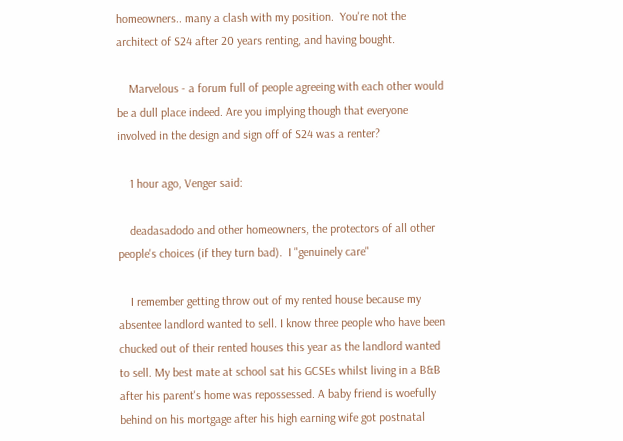homeowners.. many a clash with my position.  You're not the architect of S24 after 20 years renting, and having bought.

    Marvelous - a forum full of people agreeing with each other would be a dull place indeed. Are you implying though that everyone involved in the design and sign off of S24 was a renter?

    1 hour ago, Venger said:

    deadasadodo and other homeowners, the protectors of all other people's choices (if they turn bad).  I "genuinely care"

    I remember getting throw out of my rented house because my absentee landlord wanted to sell. I know three people who have been chucked out of their rented houses this year as the landlord wanted to sell. My best mate at school sat his GCSEs whilst living in a B&B after his parent's home was repossessed. A baby friend is woefully behind on his mortgage after his high earning wife got postnatal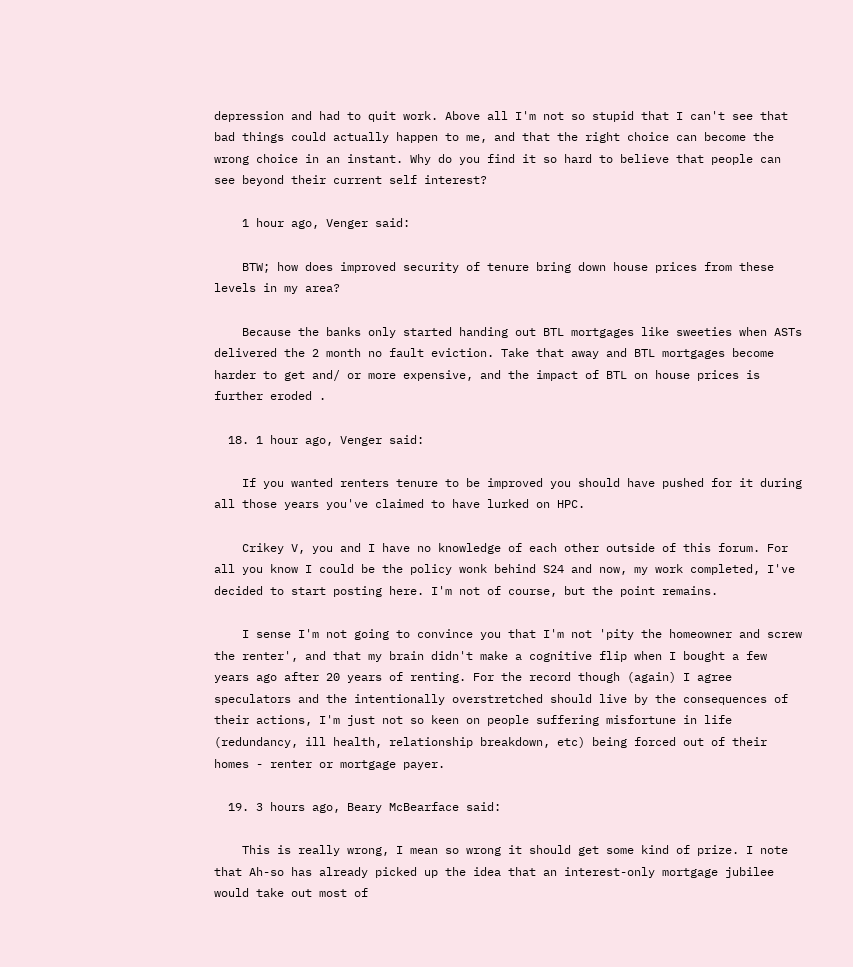depression and had to quit work. Above all I'm not so stupid that I can't see that bad things could actually happen to me, and that the right choice can become the wrong choice in an instant. Why do you find it so hard to believe that people can see beyond their current self interest?

    1 hour ago, Venger said:

    BTW; how does improved security of tenure bring down house prices from these levels in my area?

    Because the banks only started handing out BTL mortgages like sweeties when ASTs delivered the 2 month no fault eviction. Take that away and BTL mortgages become harder to get and/ or more expensive, and the impact of BTL on house prices is further eroded .

  18. 1 hour ago, Venger said:

    If you wanted renters tenure to be improved you should have pushed for it during all those years you've claimed to have lurked on HPC.

    Crikey V, you and I have no knowledge of each other outside of this forum. For all you know I could be the policy wonk behind S24 and now, my work completed, I've decided to start posting here. I'm not of course, but the point remains.

    I sense I'm not going to convince you that I'm not 'pity the homeowner and screw the renter', and that my brain didn't make a cognitive flip when I bought a few years ago after 20 years of renting. For the record though (again) I agree speculators and the intentionally overstretched should live by the consequences of their actions, I'm just not so keen on people suffering misfortune in life (redundancy, ill health, relationship breakdown, etc) being forced out of their homes - renter or mortgage payer.

  19. 3 hours ago, Beary McBearface said:

    This is really wrong, I mean so wrong it should get some kind of prize. I note that Ah-so has already picked up the idea that an interest-only mortgage jubilee would take out most of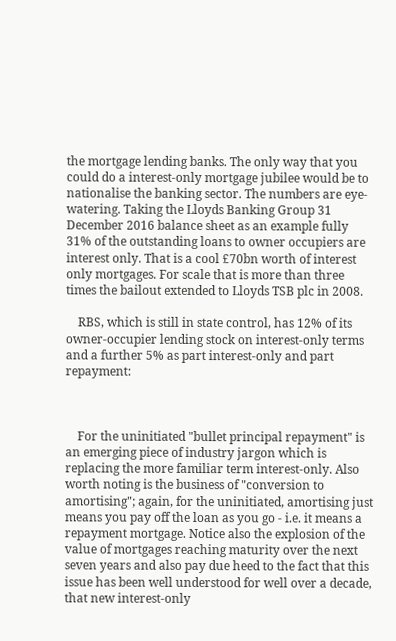the mortgage lending banks. The only way that you could do a interest-only mortgage jubilee would be to nationalise the banking sector. The numbers are eye-watering. Taking the Lloyds Banking Group 31 December 2016 balance sheet as an example fully 31% of the outstanding loans to owner occupiers are interest only. That is a cool £70bn worth of interest only mortgages. For scale that is more than three times the bailout extended to Lloyds TSB plc in 2008.

    RBS, which is still in state control, has 12% of its owner-occupier lending stock on interest-only terms and a further 5% as part interest-only and part repayment:



    For the uninitiated "bullet principal repayment" is an emerging piece of industry jargon which is replacing the more familiar term interest-only. Also worth noting is the business of "conversion to amortising"; again, for the uninitiated, amortising just means you pay off the loan as you go - i.e. it means a repayment mortgage. Notice also the explosion of the value of mortgages reaching maturity over the next seven years and also pay due heed to the fact that this issue has been well understood for well over a decade, that new interest-only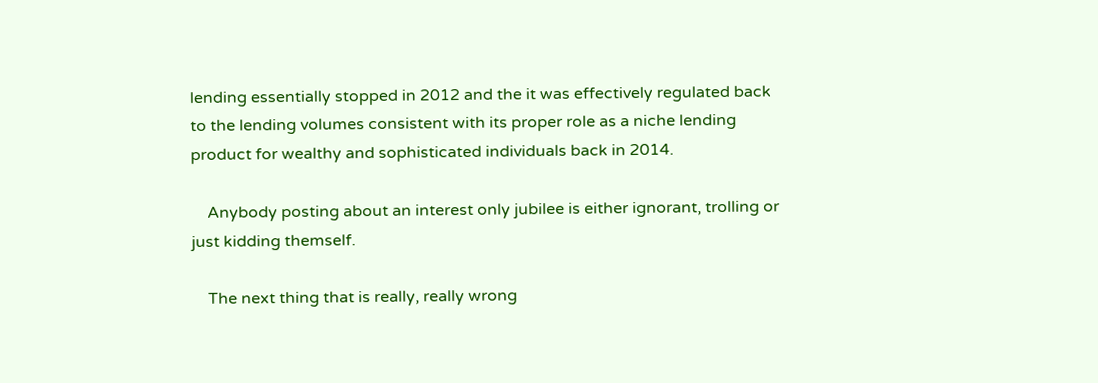lending essentially stopped in 2012 and the it was effectively regulated back to the lending volumes consistent with its proper role as a niche lending product for wealthy and sophisticated individuals back in 2014.

    Anybody posting about an interest only jubilee is either ignorant, trolling or just kidding themself.

    The next thing that is really, really wrong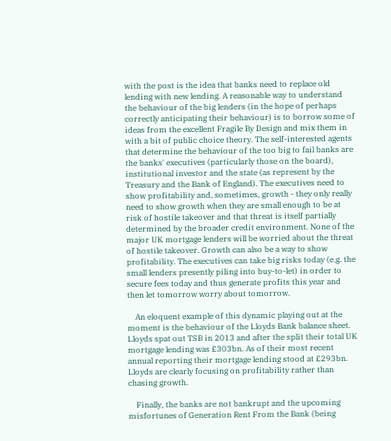with the post is the idea that banks need to replace old lending with new lending. A reasonable way to understand the behaviour of the big lenders (in the hope of perhaps correctly anticipating their behaviour) is to borrow some of ideas from the excellent Fragile By Design and mix them in with a bit of public choice theory. The self-interested agents that determine the behaviour of the too big to fail banks are the banks' executives (particularly those on the board), institutional investor and the state (as represent by the Treasury and the Bank of England). The executives need to show profitability and, sometimes, growth - they only really need to show growth when they are small enough to be at risk of hostile takeover and that threat is itself partially determined by the broader credit environment. None of the major UK mortgage lenders will be worried about the threat of hostile takeover. Growth can also be a way to show profitability. The executives can take big risks today (e.g. the small lenders presently piling into buy-to-let) in order to secure fees today and thus generate profits this year and then let tomorrow worry about tomorrow.

    An eloquent example of this dynamic playing out at the moment is the behaviour of the Lloyds Bank balance sheet. Lloyds spat out TSB in 2013 and after the split their total UK mortgage lending was £303bn. As of their most recent annual reporting their mortgage lending stood at £293bn. Lloyds are clearly focusing on profitability rather than chasing growth.

    Finally, the banks are not bankrupt and the upcoming misfortunes of Generation Rent From the Bank (being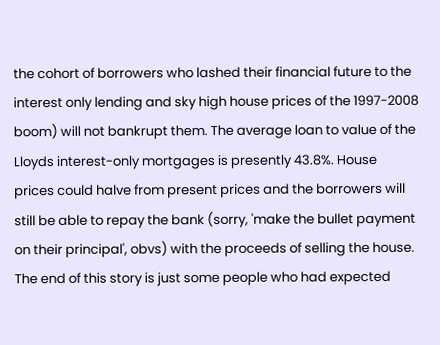the cohort of borrowers who lashed their financial future to the interest only lending and sky high house prices of the 1997-2008 boom) will not bankrupt them. The average loan to value of the Lloyds interest-only mortgages is presently 43.8%. House prices could halve from present prices and the borrowers will still be able to repay the bank (sorry, 'make the bullet payment on their principal', obvs) with the proceeds of selling the house. The end of this story is just some people who had expected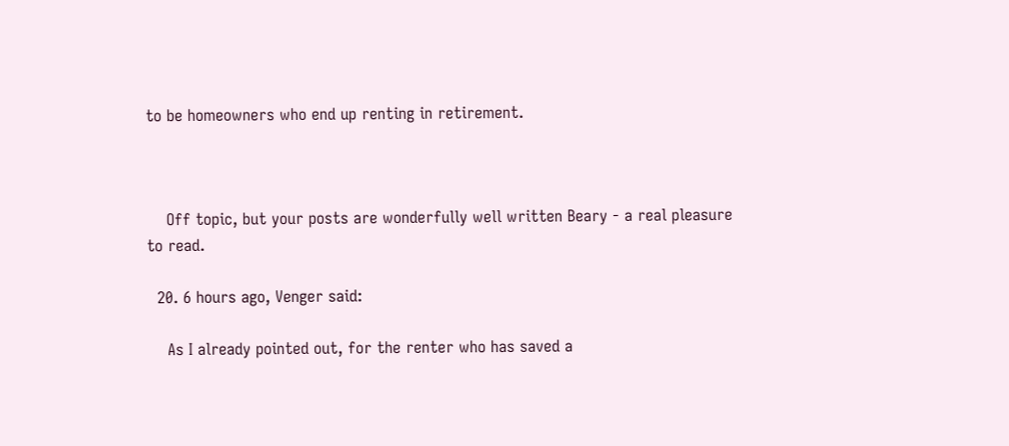to be homeowners who end up renting in retirement.



    Off topic, but your posts are wonderfully well written Beary - a real pleasure to read.

  20. 6 hours ago, Venger said:

    As I already pointed out, for the renter who has saved a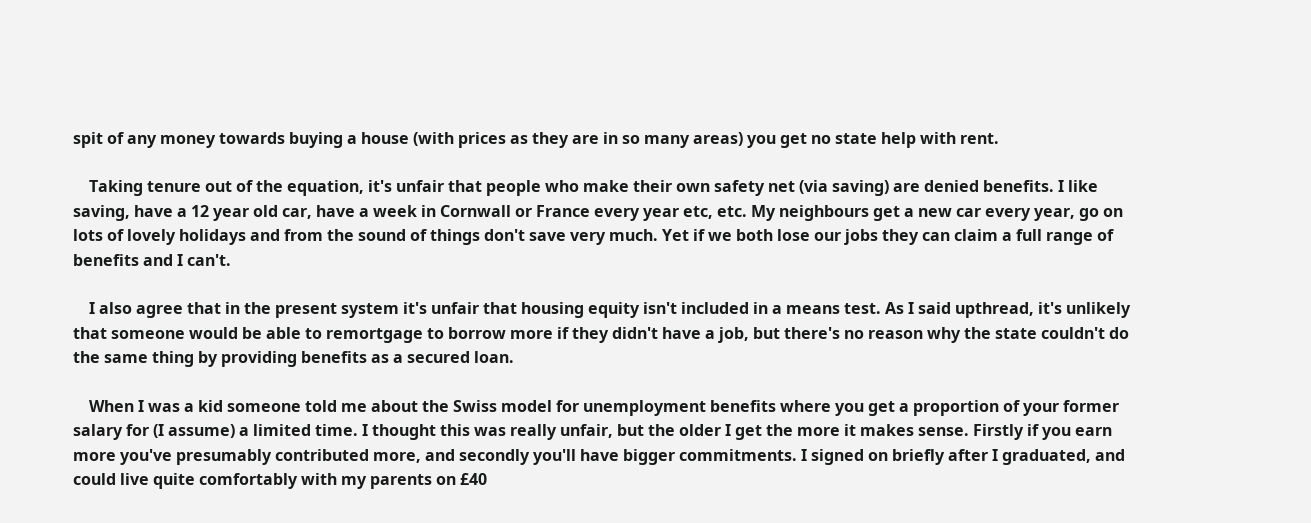spit of any money towards buying a house (with prices as they are in so many areas) you get no state help with rent.

    Taking tenure out of the equation, it's unfair that people who make their own safety net (via saving) are denied benefits. I like saving, have a 12 year old car, have a week in Cornwall or France every year etc, etc. My neighbours get a new car every year, go on lots of lovely holidays and from the sound of things don't save very much. Yet if we both lose our jobs they can claim a full range of benefits and I can't.

    I also agree that in the present system it's unfair that housing equity isn't included in a means test. As I said upthread, it's unlikely that someone would be able to remortgage to borrow more if they didn't have a job, but there's no reason why the state couldn't do the same thing by providing benefits as a secured loan.

    When I was a kid someone told me about the Swiss model for unemployment benefits where you get a proportion of your former salary for (I assume) a limited time. I thought this was really unfair, but the older I get the more it makes sense. Firstly if you earn more you've presumably contributed more, and secondly you'll have bigger commitments. I signed on briefly after I graduated, and could live quite comfortably with my parents on £40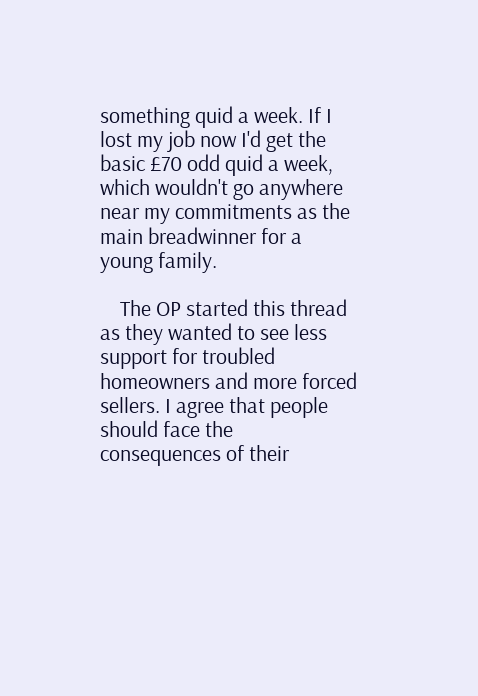something quid a week. If I lost my job now I'd get the basic £70 odd quid a week, which wouldn't go anywhere near my commitments as the main breadwinner for a young family.

    The OP started this thread as they wanted to see less support for troubled homeowners and more forced sellers. I agree that people should face the consequences of their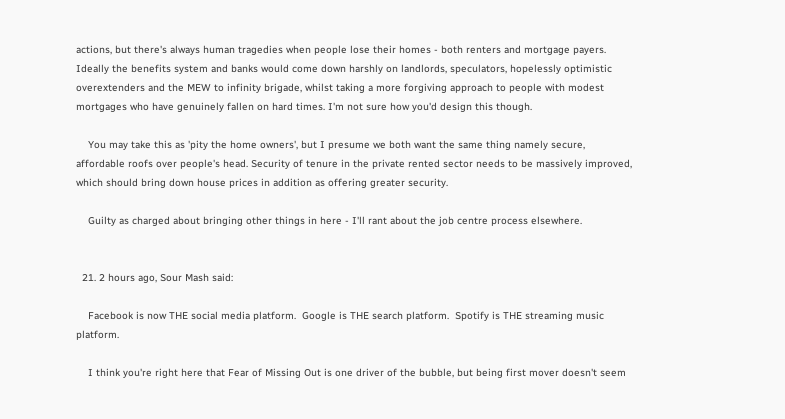actions, but there's always human tragedies when people lose their homes - both renters and mortgage payers. Ideally the benefits system and banks would come down harshly on landlords, speculators, hopelessly optimistic overextenders and the MEW to infinity brigade, whilst taking a more forgiving approach to people with modest mortgages who have genuinely fallen on hard times. I'm not sure how you'd design this though.

    You may take this as 'pity the home owners', but I presume we both want the same thing namely secure, affordable roofs over people's head. Security of tenure in the private rented sector needs to be massively improved, which should bring down house prices in addition as offering greater security.

    Guilty as charged about bringing other things in here - I'll rant about the job centre process elsewhere.


  21. 2 hours ago, Sour Mash said:

    Facebook is now THE social media platform.  Google is THE search platform.  Spotify is THE streaming music platform.

    I think you're right here that Fear of Missing Out is one driver of the bubble, but being first mover doesn't seem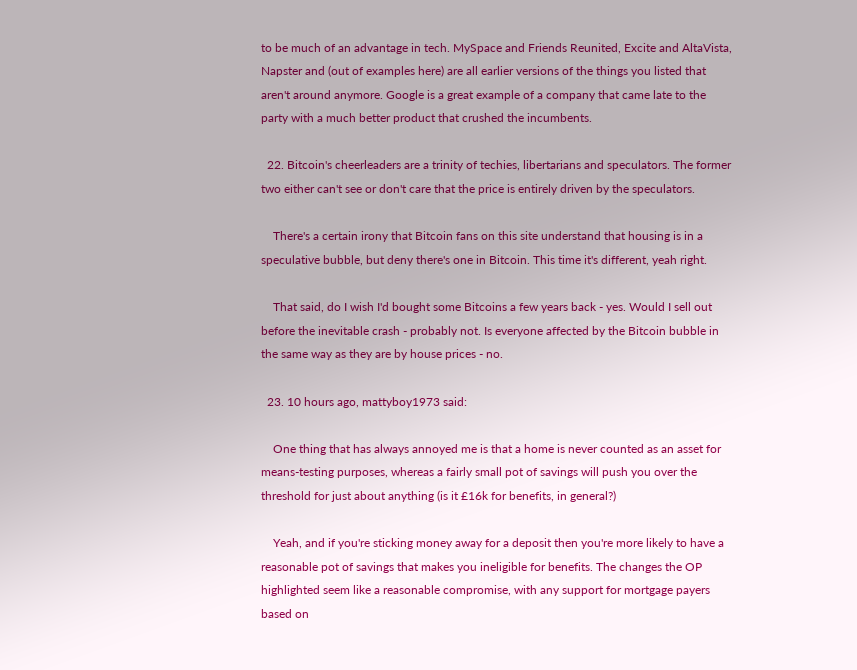to be much of an advantage in tech. MySpace and Friends Reunited, Excite and AltaVista, Napster and (out of examples here) are all earlier versions of the things you listed that aren't around anymore. Google is a great example of a company that came late to the party with a much better product that crushed the incumbents.

  22. Bitcoin's cheerleaders are a trinity of techies, libertarians and speculators. The former two either can't see or don't care that the price is entirely driven by the speculators.

    There's a certain irony that Bitcoin fans on this site understand that housing is in a speculative bubble, but deny there's one in Bitcoin. This time it's different, yeah right.

    That said, do I wish I'd bought some Bitcoins a few years back - yes. Would I sell out before the inevitable crash - probably not. Is everyone affected by the Bitcoin bubble in the same way as they are by house prices - no.

  23. 10 hours ago, mattyboy1973 said:

    One thing that has always annoyed me is that a home is never counted as an asset for means-testing purposes, whereas a fairly small pot of savings will push you over the threshold for just about anything (is it £16k for benefits, in general?)

    Yeah, and if you're sticking money away for a deposit then you're more likely to have a reasonable pot of savings that makes you ineligible for benefits. The changes the OP highlighted seem like a reasonable compromise, with any support for mortgage payers based on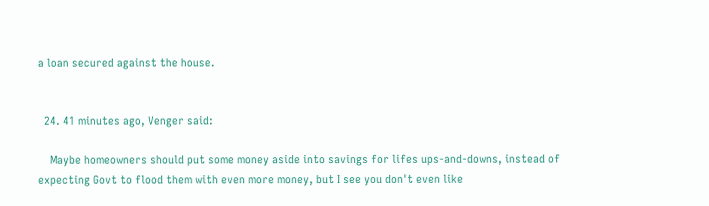a loan secured against the house.


  24. 41 minutes ago, Venger said:

    Maybe homeowners should put some money aside into savings for lifes ups-and-downs, instead of expecting Govt to flood them with even more money, but I see you don't even like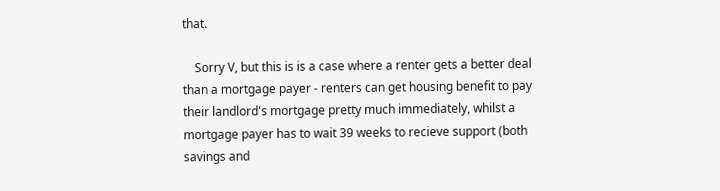that.

    Sorry V, but this is is a case where a renter gets a better deal than a mortgage payer - renters can get housing benefit to pay their landlord's mortgage pretty much immediately, whilst a mortgage payer has to wait 39 weeks to recieve support (both savings and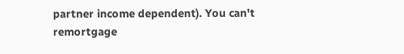partner income dependent). You can't remortgage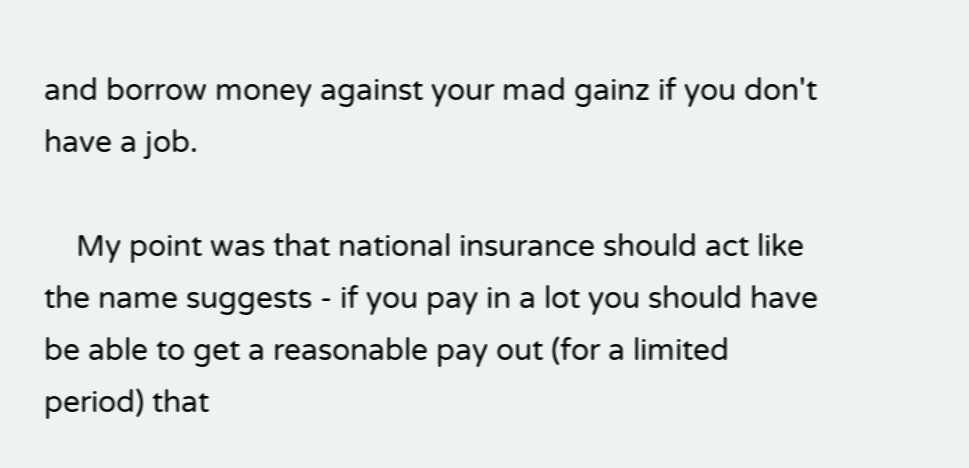and borrow money against your mad gainz if you don't have a job.

    My point was that national insurance should act like the name suggests - if you pay in a lot you should have be able to get a reasonable pay out (for a limited period) that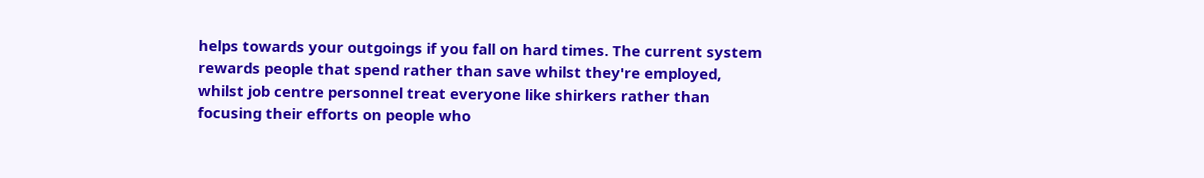helps towards your outgoings if you fall on hard times. The current system rewards people that spend rather than save whilst they're employed, whilst job centre personnel treat everyone like shirkers rather than focusing their efforts on people who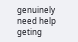genuinely need help geting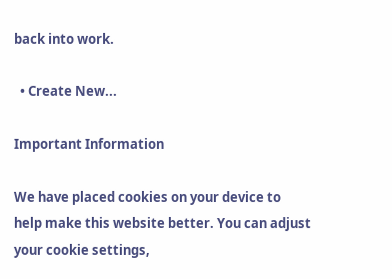back into work.

  • Create New...

Important Information

We have placed cookies on your device to help make this website better. You can adjust your cookie settings,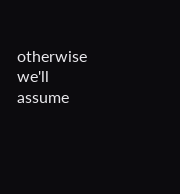otherwise we'll assume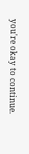you're okay to continue.